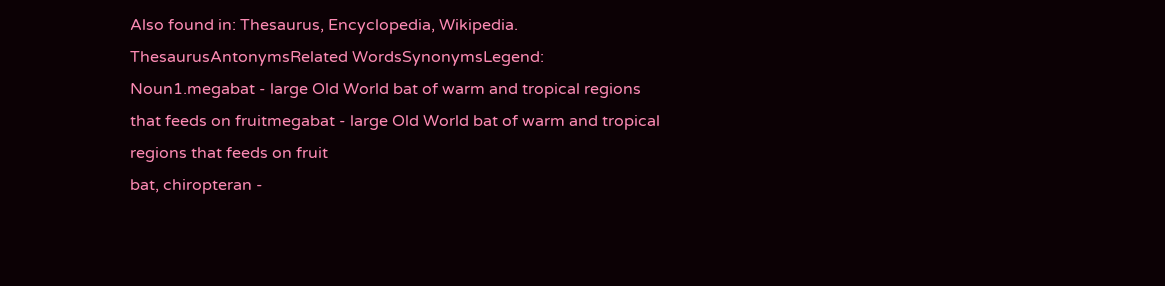Also found in: Thesaurus, Encyclopedia, Wikipedia.
ThesaurusAntonymsRelated WordsSynonymsLegend:
Noun1.megabat - large Old World bat of warm and tropical regions that feeds on fruitmegabat - large Old World bat of warm and tropical regions that feeds on fruit
bat, chiropteran -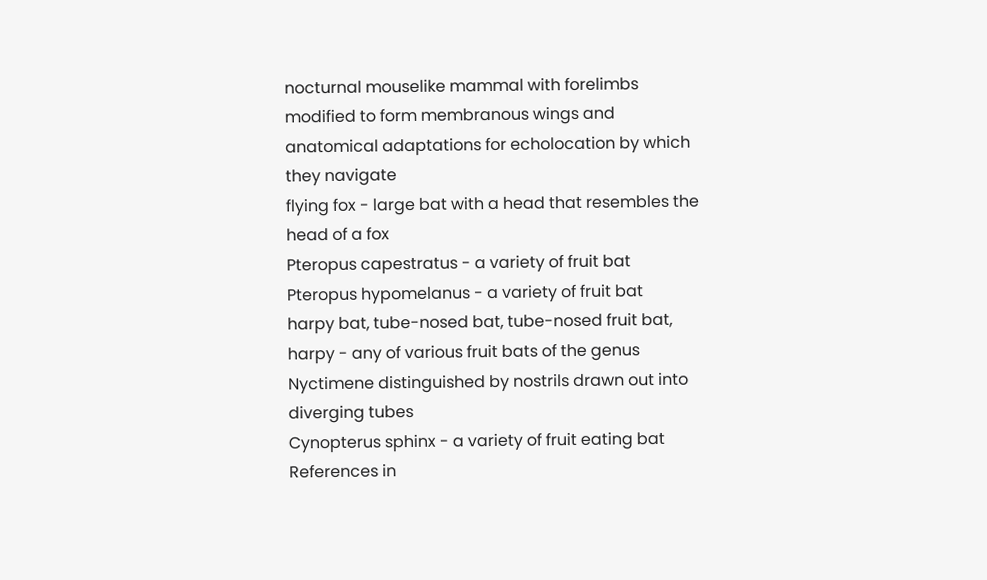nocturnal mouselike mammal with forelimbs modified to form membranous wings and anatomical adaptations for echolocation by which they navigate
flying fox - large bat with a head that resembles the head of a fox
Pteropus capestratus - a variety of fruit bat
Pteropus hypomelanus - a variety of fruit bat
harpy bat, tube-nosed bat, tube-nosed fruit bat, harpy - any of various fruit bats of the genus Nyctimene distinguished by nostrils drawn out into diverging tubes
Cynopterus sphinx - a variety of fruit eating bat
References in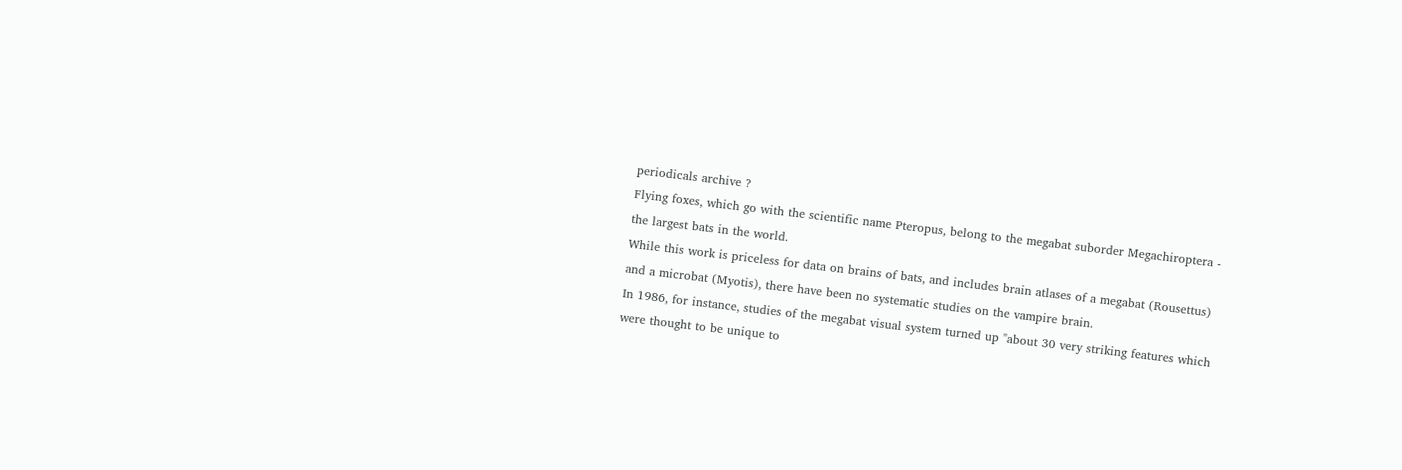periodicals archive ?
Flying foxes, which go with the scientific name Pteropus, belong to the megabat suborder Megachiroptera - the largest bats in the world.
While this work is priceless for data on brains of bats, and includes brain atlases of a megabat (Rousettus) and a microbat (Myotis), there have been no systematic studies on the vampire brain.
In 1986, for instance, studies of the megabat visual system turned up "about 30 very striking features which were thought to be unique to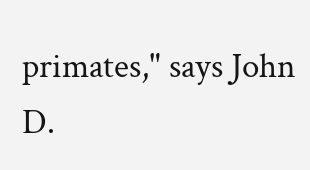primates," says John D.